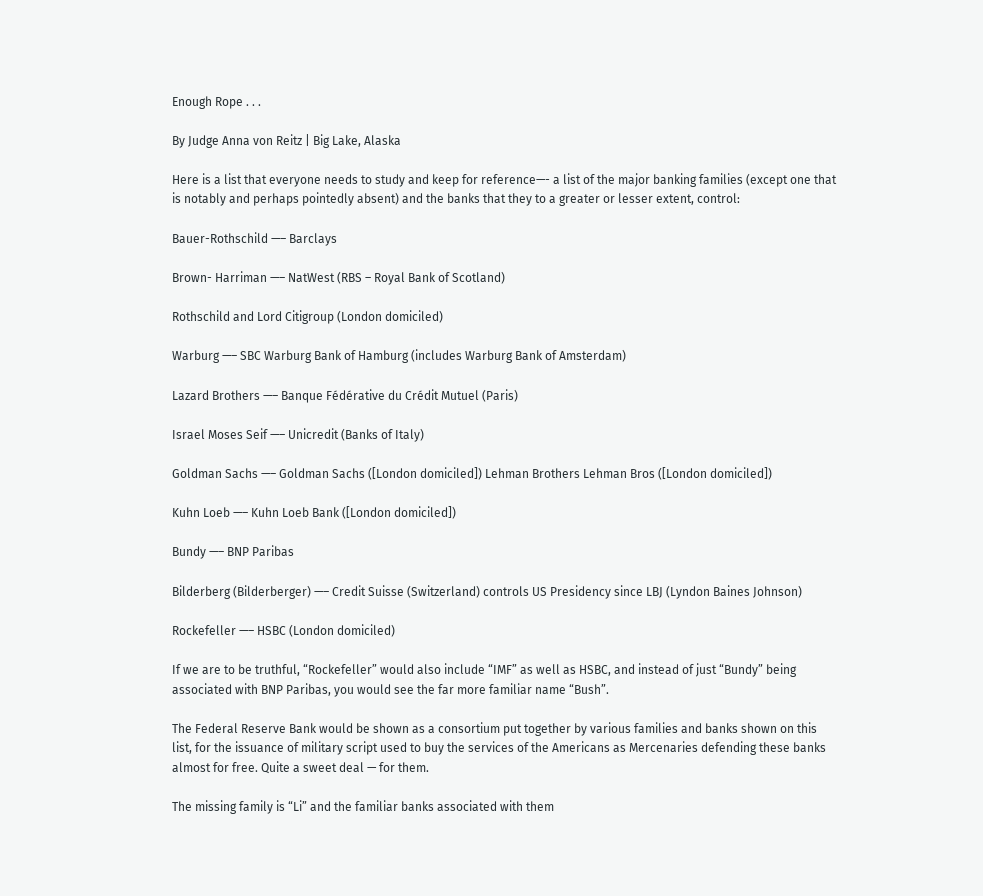Enough Rope . . .

By Judge Anna von Reitz | Big Lake, Alaska

Here is a list that everyone needs to study and keep for reference—- a list of the major banking families (except one that is notably and perhaps pointedly absent) and the banks that they to a greater or lesser extent, control:

Bauer-Rothschild —– Barclays

Brown- Harriman —– NatWest (RBS – Royal Bank of Scotland)

Rothschild and Lord Citigroup (London domiciled)

Warburg —– SBC Warburg Bank of Hamburg (includes Warburg Bank of Amsterdam)

Lazard Brothers —– Banque Fédérative du Crédit Mutuel (Paris)

Israel Moses Seif —– Unicredit (Banks of Italy)

Goldman Sachs —– Goldman Sachs ([London domiciled]) Lehman Brothers Lehman Bros ([London domiciled])

Kuhn Loeb —– Kuhn Loeb Bank ([London domiciled])

Bundy —– BNP Paribas

Bilderberg (Bilderberger) —– Credit Suisse (Switzerland) controls US Presidency since LBJ (Lyndon Baines Johnson)

Rockefeller —– HSBC (London domiciled)

If we are to be truthful, “Rockefeller” would also include “IMF” as well as HSBC, and instead of just “Bundy” being associated with BNP Paribas, you would see the far more familiar name “Bush”.

The Federal Reserve Bank would be shown as a consortium put together by various families and banks shown on this list, for the issuance of military script used to buy the services of the Americans as Mercenaries defending these banks almost for free. Quite a sweet deal — for them.

The missing family is “Li” and the familiar banks associated with them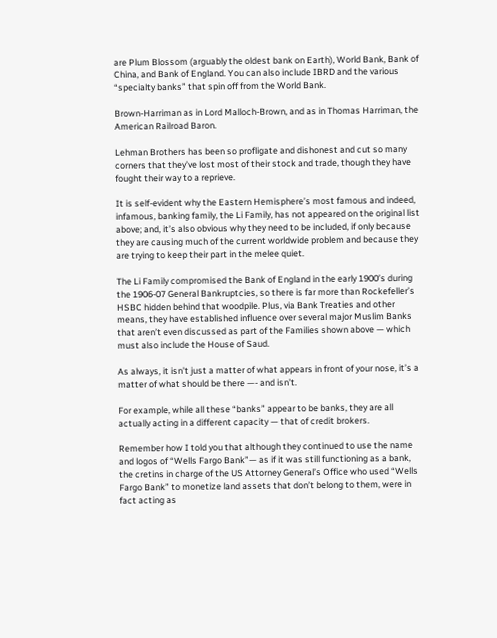are Plum Blossom (arguably the oldest bank on Earth), World Bank, Bank of China, and Bank of England. You can also include IBRD and the various “specialty banks” that spin off from the World Bank.

Brown-Harriman as in Lord Malloch-Brown, and as in Thomas Harriman, the American Railroad Baron.

Lehman Brothers has been so profligate and dishonest and cut so many corners that they’ve lost most of their stock and trade, though they have fought their way to a reprieve.

It is self-evident why the Eastern Hemisphere’s most famous and indeed, infamous, banking family, the Li Family, has not appeared on the original list above; and, it’s also obvious why they need to be included, if only because they are causing much of the current worldwide problem and because they are trying to keep their part in the melee quiet.

The Li Family compromised the Bank of England in the early 1900’s during the 1906-07 General Bankruptcies, so there is far more than Rockefeller’s HSBC hidden behind that woodpile. Plus, via Bank Treaties and other means, they have established influence over several major Muslim Banks that aren’t even discussed as part of the Families shown above — which must also include the House of Saud.

As always, it isn’t just a matter of what appears in front of your nose, it’s a matter of what should be there —- and isn’t.

For example, while all these “banks” appear to be banks, they are all actually acting in a different capacity — that of credit brokers.

Remember how I told you that although they continued to use the name and logos of “Wells Fargo Bank”— as if it was still functioning as a bank, the cretins in charge of the US Attorney General’s Office who used “Wells Fargo Bank” to monetize land assets that don’t belong to them, were in fact acting as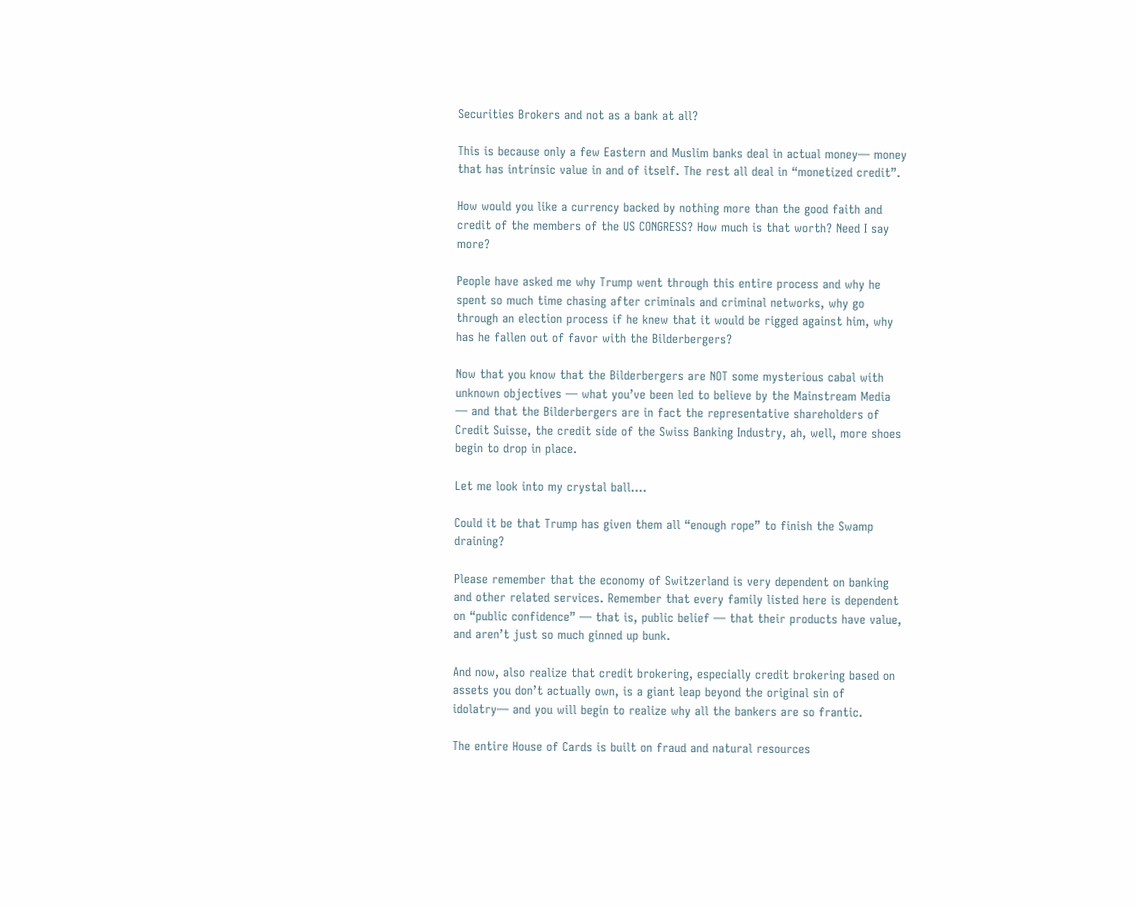Securities Brokers and not as a bank at all?

This is because only a few Eastern and Muslim banks deal in actual money— money that has intrinsic value in and of itself. The rest all deal in “monetized credit”.

How would you like a currency backed by nothing more than the good faith and credit of the members of the US CONGRESS? How much is that worth? Need I say more?

People have asked me why Trump went through this entire process and why he spent so much time chasing after criminals and criminal networks, why go through an election process if he knew that it would be rigged against him, why has he fallen out of favor with the Bilderbergers?

Now that you know that the Bilderbergers are NOT some mysterious cabal with unknown objectives — what you’ve been led to believe by the Mainstream Media — and that the Bilderbergers are in fact the representative shareholders of Credit Suisse, the credit side of the Swiss Banking Industry, ah, well, more shoes begin to drop in place.

Let me look into my crystal ball….

Could it be that Trump has given them all “enough rope” to finish the Swamp draining?

Please remember that the economy of Switzerland is very dependent on banking and other related services. Remember that every family listed here is dependent on “public confidence” — that is, public belief — that their products have value, and aren’t just so much ginned up bunk.

And now, also realize that credit brokering, especially credit brokering based on assets you don’t actually own, is a giant leap beyond the original sin of idolatry— and you will begin to realize why all the bankers are so frantic.

The entire House of Cards is built on fraud and natural resources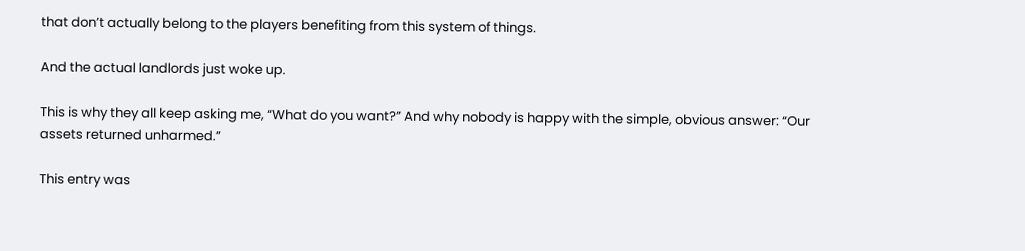that don’t actually belong to the players benefiting from this system of things.

And the actual landlords just woke up.

This is why they all keep asking me, “What do you want?” And why nobody is happy with the simple, obvious answer: “Our assets returned unharmed.”

This entry was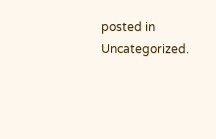posted in Uncategorized.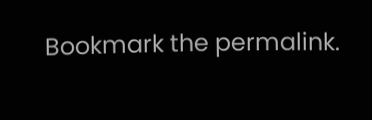Bookmark the permalink.